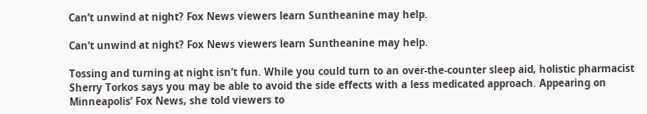Can’t unwind at night? Fox News viewers learn Suntheanine may help.

Can’t unwind at night? Fox News viewers learn Suntheanine may help.

Tossing and turning at night isn’t fun. While you could turn to an over-the-counter sleep aid, holistic pharmacist Sherry Torkos says you may be able to avoid the side effects with a less medicated approach. Appearing on Minneapolis’ Fox News, she told viewers to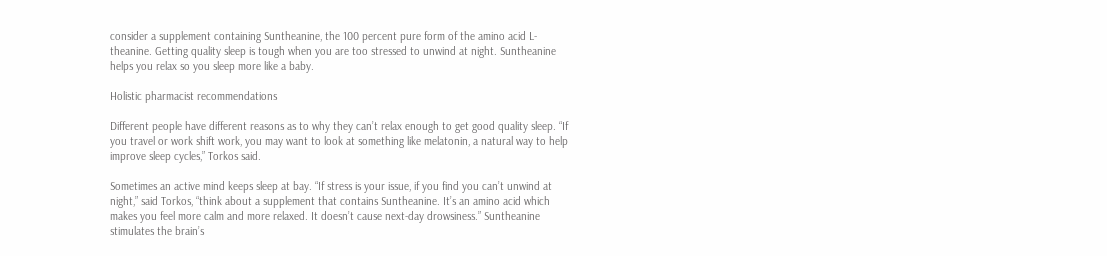consider a supplement containing Suntheanine, the 100 percent pure form of the amino acid L-theanine. Getting quality sleep is tough when you are too stressed to unwind at night. Suntheanine helps you relax so you sleep more like a baby.

Holistic pharmacist recommendations

Different people have different reasons as to why they can’t relax enough to get good quality sleep. “If you travel or work shift work, you may want to look at something like melatonin, a natural way to help improve sleep cycles,” Torkos said.

Sometimes an active mind keeps sleep at bay. “If stress is your issue, if you find you can’t unwind at night,” said Torkos, “think about a supplement that contains Suntheanine. It’s an amino acid which makes you feel more calm and more relaxed. It doesn’t cause next-day drowsiness.” Suntheanine stimulates the brain’s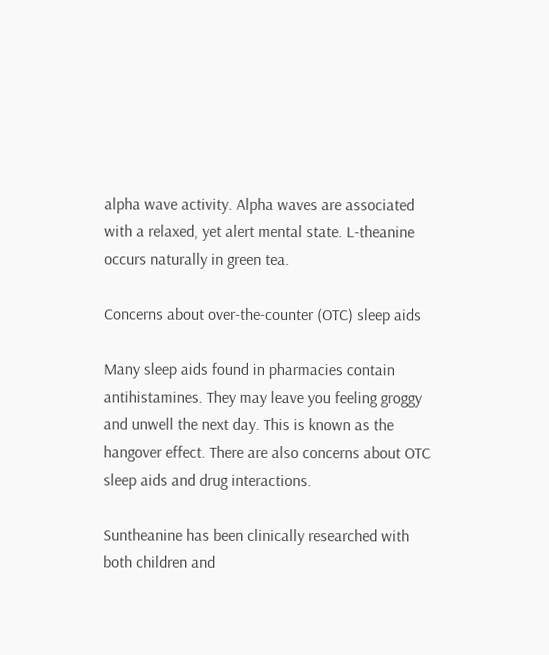alpha wave activity. Alpha waves are associated with a relaxed, yet alert mental state. L-theanine occurs naturally in green tea.

Concerns about over-the-counter (OTC) sleep aids

Many sleep aids found in pharmacies contain antihistamines. They may leave you feeling groggy and unwell the next day. This is known as the hangover effect. There are also concerns about OTC sleep aids and drug interactions.

Suntheanine has been clinically researched with both children and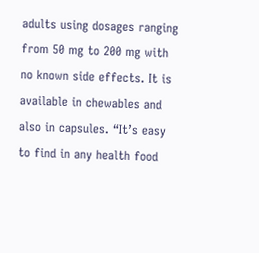adults using dosages ranging from 50 mg to 200 mg with no known side effects. It is available in chewables and also in capsules. “It’s easy to find in any health food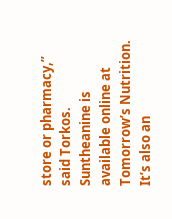store or pharmacy,” said Torkos. Suntheanine is available online at Tomorrow’s Nutrition. It’s also an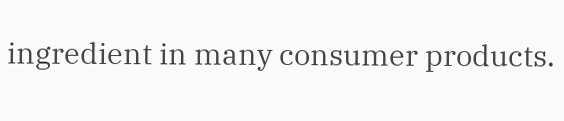ingredient in many consumer products.